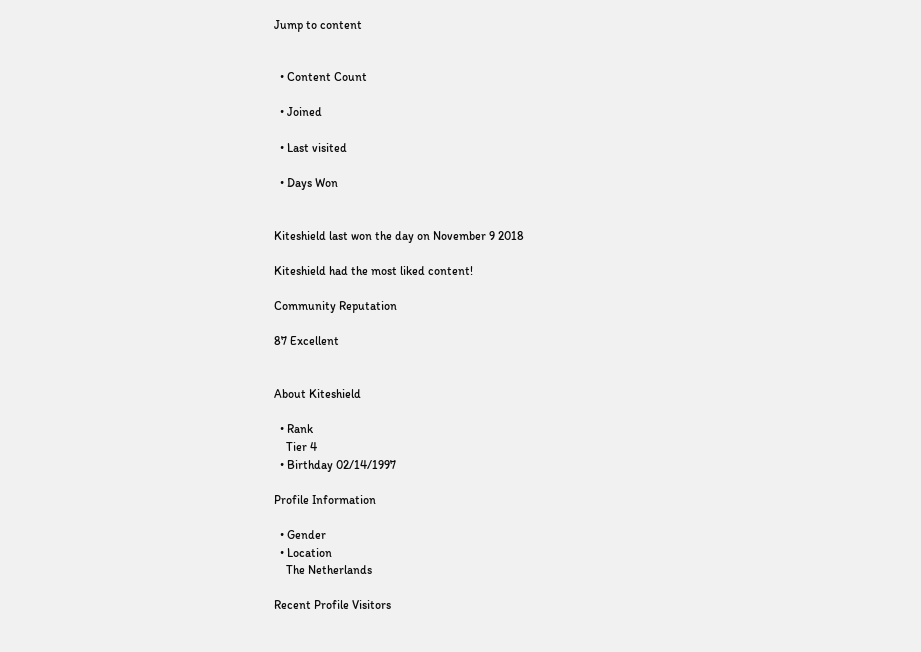Jump to content


  • Content Count

  • Joined

  • Last visited

  • Days Won


Kiteshield last won the day on November 9 2018

Kiteshield had the most liked content!

Community Reputation

87 Excellent


About Kiteshield

  • Rank
    Tier 4
  • Birthday 02/14/1997

Profile Information

  • Gender
  • Location
    The Netherlands

Recent Profile Visitors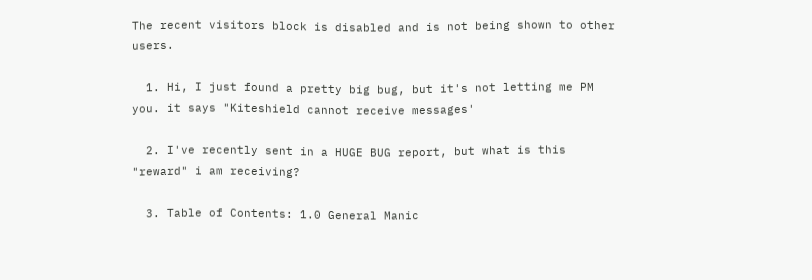The recent visitors block is disabled and is not being shown to other users.

  1. Hi, I just found a pretty big bug, but it's not letting me PM you. it says "Kiteshield cannot receive messages'

  2. I've recently sent in a HUGE BUG report, but what is this "reward" i am receiving?

  3. Table of Contents: 1.0 General Manic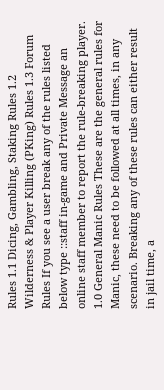Rules 1.1 Dicing, Gambling, Staking Rules 1.2 Wilderness & Player Killing (PKing) Rules 1.3 Forum Rules If you see a user break any of the rules listed below type ::staff in-game and Private Message an online staff member to report the rule-breaking player. 1.0 General Manic Rules These are the general rules for Manic, these need to be followed at all times, in any scenario. Breaking any of these rules can either result in jail time, a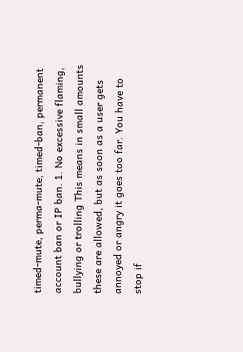timed-mute, perma-mute, timed-ban, permanent account ban or IP ban. 1. No excessive flaming, bullying or trolling This means in small amounts these are allowed, but as soon as a user gets annoyed or angry it goes too far. You have to stop if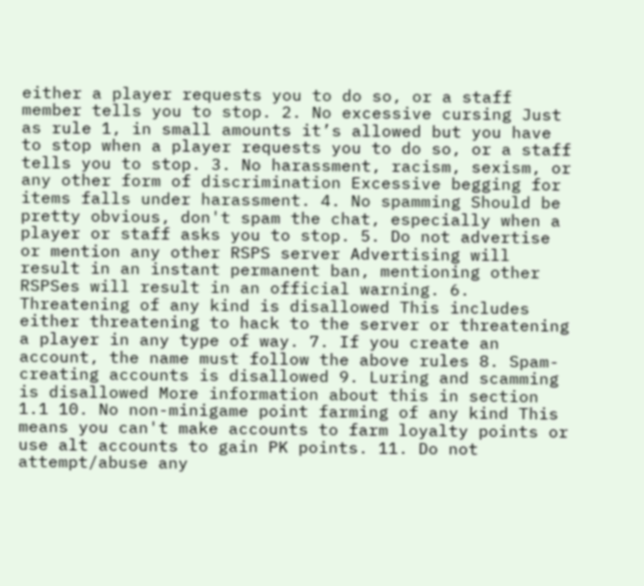either a player requests you to do so, or a staff member tells you to stop. 2. No excessive cursing Just as rule 1, in small amounts it’s allowed but you have to stop when a player requests you to do so, or a staff tells you to stop. 3. No harassment, racism, sexism, or any other form of discrimination Excessive begging for items falls under harassment. 4. No spamming Should be pretty obvious, don't spam the chat, especially when a player or staff asks you to stop. 5. Do not advertise or mention any other RSPS server Advertising will result in an instant permanent ban, mentioning other RSPSes will result in an official warning. 6. Threatening of any kind is disallowed This includes either threatening to hack to the server or threatening a player in any type of way. 7. If you create an account, the name must follow the above rules 8. Spam-creating accounts is disallowed 9. Luring and scamming is disallowed More information about this in section 1.1 10. No non-minigame point farming of any kind This means you can't make accounts to farm loyalty points or use alt accounts to gain PK points. 11. Do not attempt/abuse any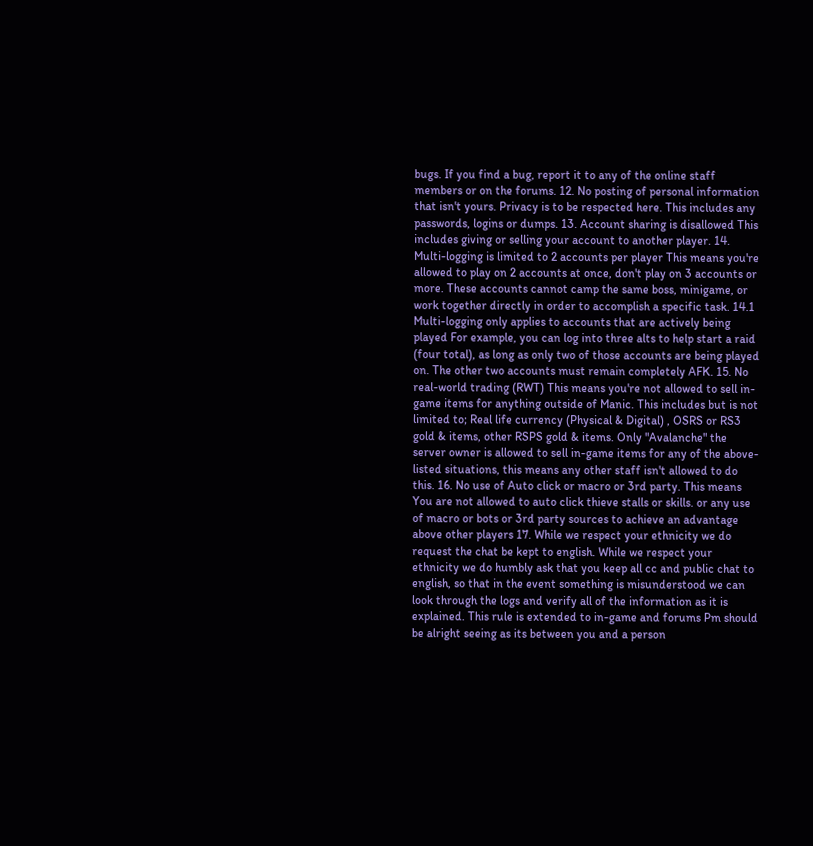bugs. If you find a bug, report it to any of the online staff members or on the forums. 12. No posting of personal information that isn't yours. Privacy is to be respected here. This includes any passwords, logins or dumps. 13. Account sharing is disallowed This includes giving or selling your account to another player. 14. Multi-logging is limited to 2 accounts per player This means you're allowed to play on 2 accounts at once, don't play on 3 accounts or more. These accounts cannot camp the same boss, minigame, or work together directly in order to accomplish a specific task. 14.1 Multi-logging only applies to accounts that are actively being played For example, you can log into three alts to help start a raid (four total), as long as only two of those accounts are being played on. The other two accounts must remain completely AFK. 15. No real-world trading (RWT) This means you're not allowed to sell in-game items for anything outside of Manic. This includes but is not limited to; Real life currency (Physical & Digital) , OSRS or RS3 gold & items, other RSPS gold & items. Only "Avalanche" the server owner is allowed to sell in-game items for any of the above-listed situations, this means any other staff isn't allowed to do this. 16. No use of Auto click or macro or 3rd party. This means You are not allowed to auto click thieve stalls or skills. or any use of macro or bots or 3rd party sources to achieve an advantage above other players 17. While we respect your ethnicity we do request the chat be kept to english. While we respect your ethnicity we do humbly ask that you keep all cc and public chat to english, so that in the event something is misunderstood we can look through the logs and verify all of the information as it is explained. This rule is extended to in-game and forums Pm should be alright seeing as its between you and a person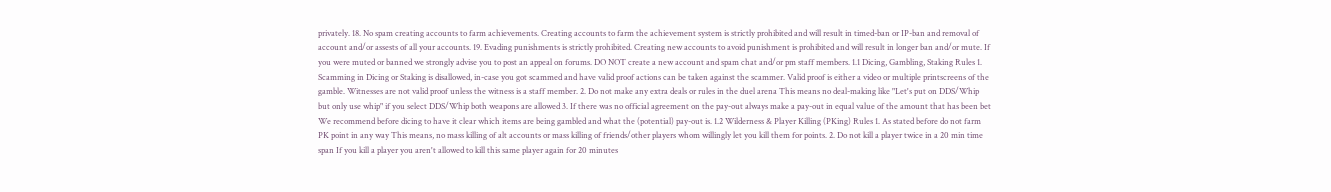privately. 18. No spam creating accounts to farm achievements. Creating accounts to farm the achievement system is strictly prohibited and will result in timed-ban or IP-ban and removal of account and/or assests of all your accounts. 19. Evading punishments is strictly prohibited. Creating new accounts to avoid punishment is prohibited and will result in longer ban and/or mute. If you were muted or banned we strongly advise you to post an appeal on forums. DO NOT create a new account and spam chat and/or pm staff members. 1.1 Dicing, Gambling, Staking Rules 1. Scamming in Dicing or Staking is disallowed, in-case you got scammed and have valid proof actions can be taken against the scammer. Valid proof is either a video or multiple printscreens of the gamble. Witnesses are not valid proof unless the witness is a staff member. 2. Do not make any extra deals or rules in the duel arena This means no deal-making like "Let's put on DDS/Whip but only use whip" if you select DDS/Whip both weapons are allowed 3. If there was no official agreement on the pay-out always make a pay-out in equal value of the amount that has been bet We recommend before dicing to have it clear which items are being gambled and what the (potential) pay-out is. 1.2 Wilderness & Player Killing (PKing) Rules 1. As stated before do not farm PK point in any way This means, no mass killing of alt accounts or mass killing of friends/other players whom willingly let you kill them for points. 2. Do not kill a player twice in a 20 min time span If you kill a player you aren't allowed to kill this same player again for 20 minutes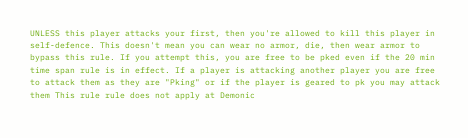UNLESS this player attacks your first, then you're allowed to kill this player in self-defence. This doesn't mean you can wear no armor, die, then wear armor to bypass this rule. If you attempt this, you are free to be pked even if the 20 min time span rule is in effect. If a player is attacking another player you are free to attack them as they are "Pking" or if the player is geared to pk you may attack them This rule rule does not apply at Demonic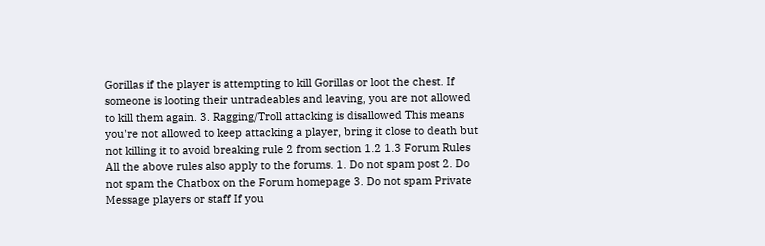Gorillas if the player is attempting to kill Gorillas or loot the chest. If someone is looting their untradeables and leaving, you are not allowed to kill them again. 3. Ragging/Troll attacking is disallowed This means you're not allowed to keep attacking a player, bring it close to death but not killing it to avoid breaking rule 2 from section 1.2 1.3 Forum Rules All the above rules also apply to the forums. 1. Do not spam post 2. Do not spam the Chatbox on the Forum homepage 3. Do not spam Private Message players or staff If you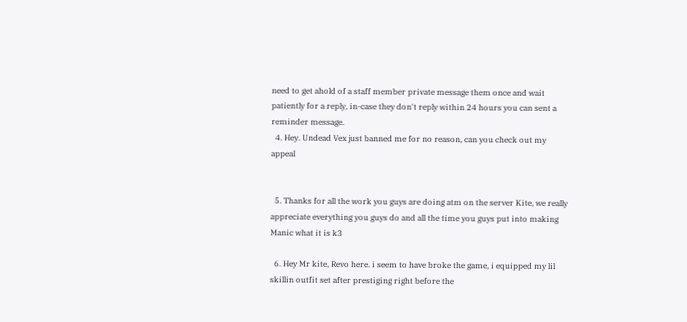need to get ahold of a staff member private message them once and wait patiently for a reply, in-case they don't reply within 24 hours you can sent a reminder message.
  4. Hey. Undead Vex just banned me for no reason, can you check out my appeal


  5. Thanks for all the work you guys are doing atm on the server Kite, we really appreciate everything you guys do and all the time you guys put into making Manic what it is k3

  6. Hey Mr kite, Revo here. i seem to have broke the game, i equipped my lil skillin outfit set after prestiging right before the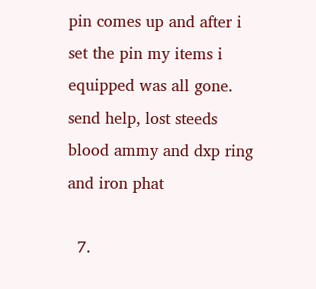pin comes up and after i set the pin my items i equipped was all gone. send help, lost steeds blood ammy and dxp ring and iron phat

  7.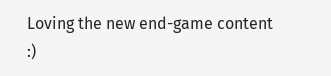Loving the new end-game content :)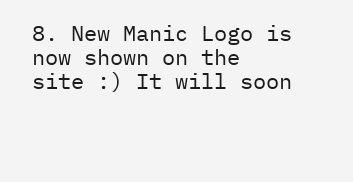8. New Manic Logo is now shown on the site :) It will soon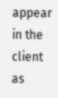appear in the client as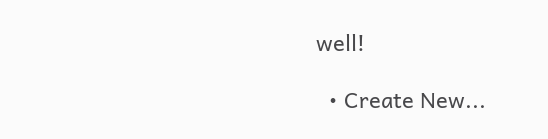well!

  • Create New...